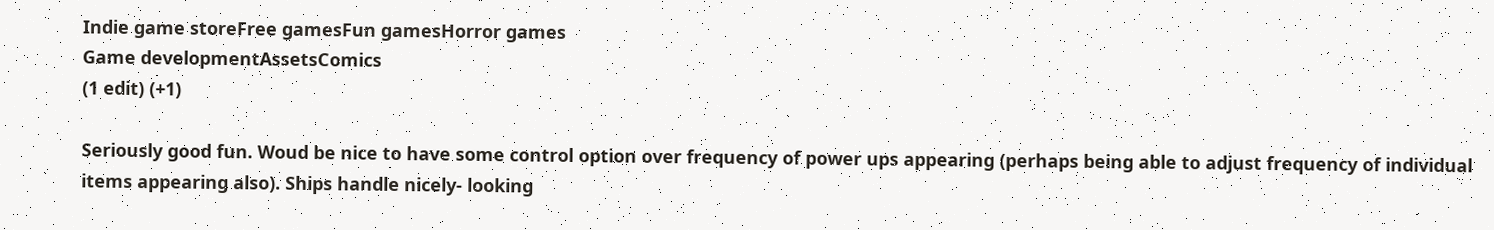Indie game storeFree gamesFun gamesHorror games
Game developmentAssetsComics
(1 edit) (+1)

Seriously good fun. Woud be nice to have some control option over frequency of power ups appearing (perhaps being able to adjust frequency of individual items appearing also). Ships handle nicely- looking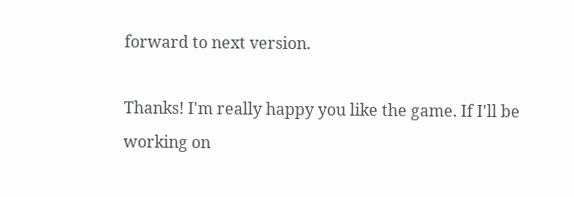forward to next version.

Thanks! I'm really happy you like the game. If I'll be working on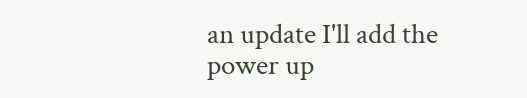an update I'll add the power up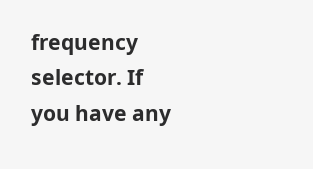frequency selector. If you have any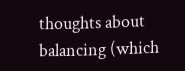thoughts about balancing (which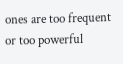ones are too frequent or too powerful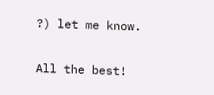?) let me know.

All the best!